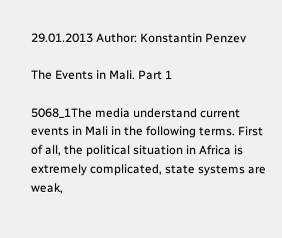29.01.2013 Author: Konstantin Penzev

The Events in Mali. Part 1

5068_1The media understand current events in Mali in the following terms. First of all, the political situation in Africa is extremely complicated, state systems are weak,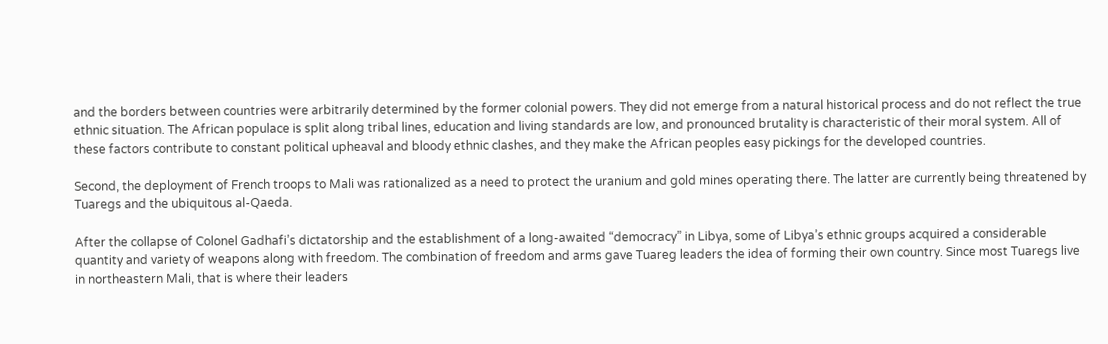and the borders between countries were arbitrarily determined by the former colonial powers. They did not emerge from a natural historical process and do not reflect the true ethnic situation. The African populace is split along tribal lines, education and living standards are low, and pronounced brutality is characteristic of their moral system. All of these factors contribute to constant political upheaval and bloody ethnic clashes, and they make the African peoples easy pickings for the developed countries.

Second, the deployment of French troops to Mali was rationalized as a need to protect the uranium and gold mines operating there. The latter are currently being threatened by Tuaregs and the ubiquitous al-Qaeda.

After the collapse of Colonel Gadhafi’s dictatorship and the establishment of a long-awaited “democracy” in Libya, some of Libya’s ethnic groups acquired a considerable quantity and variety of weapons along with freedom. The combination of freedom and arms gave Tuareg leaders the idea of forming their own country. Since most Tuaregs live in northeastern Mali, that is where their leaders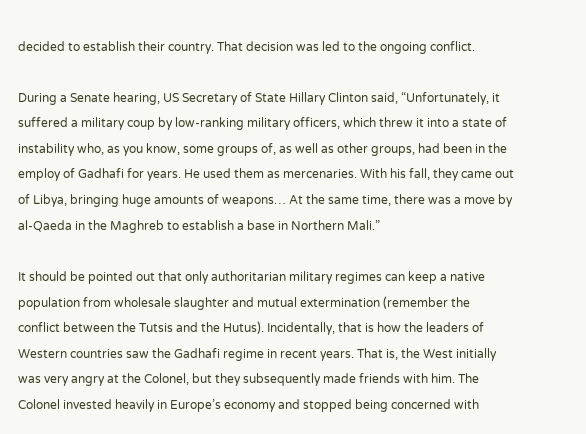decided to establish their country. That decision was led to the ongoing conflict.

During a Senate hearing, US Secretary of State Hillary Clinton said, “Unfortunately, it suffered a military coup by low-ranking military officers, which threw it into a state of instability who, as you know, some groups of, as well as other groups, had been in the employ of Gadhafi for years. He used them as mercenaries. With his fall, they came out of Libya, bringing huge amounts of weapons… At the same time, there was a move by al-Qaeda in the Maghreb to establish a base in Northern Mali.”

It should be pointed out that only authoritarian military regimes can keep a native population from wholesale slaughter and mutual extermination (remember the conflict between the Tutsis and the Hutus). Incidentally, that is how the leaders of Western countries saw the Gadhafi regime in recent years. That is, the West initially was very angry at the Colonel, but they subsequently made friends with him. The Colonel invested heavily in Europe’s economy and stopped being concerned with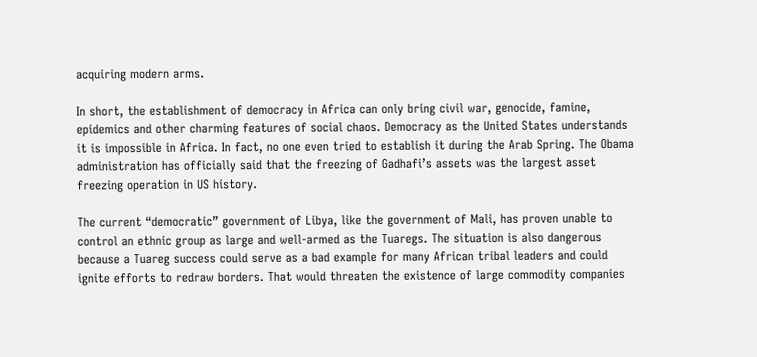acquiring modern arms.

In short, the establishment of democracy in Africa can only bring civil war, genocide, famine, epidemics and other charming features of social chaos. Democracy as the United States understands it is impossible in Africa. In fact, no one even tried to establish it during the Arab Spring. The Obama administration has officially said that the freezing of Gadhafi’s assets was the largest asset freezing operation in US history.

The current “democratic” government of Libya, like the government of Mali, has proven unable to control an ethnic group as large and well-armed as the Tuaregs. The situation is also dangerous because a Tuareg success could serve as a bad example for many African tribal leaders and could ignite efforts to redraw borders. That would threaten the existence of large commodity companies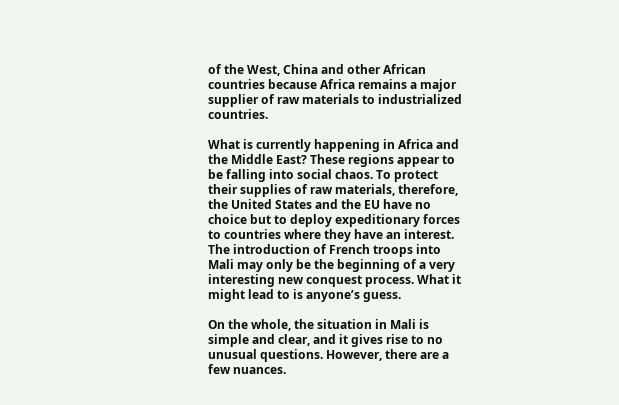of the West, China and other African countries because Africa remains a major supplier of raw materials to industrialized countries.

What is currently happening in Africa and the Middle East? These regions appear to be falling into social chaos. To protect their supplies of raw materials, therefore, the United States and the EU have no choice but to deploy expeditionary forces to countries where they have an interest. The introduction of French troops into Mali may only be the beginning of a very interesting new conquest process. What it might lead to is anyone’s guess.

On the whole, the situation in Mali is simple and clear, and it gives rise to no unusual questions. However, there are a few nuances.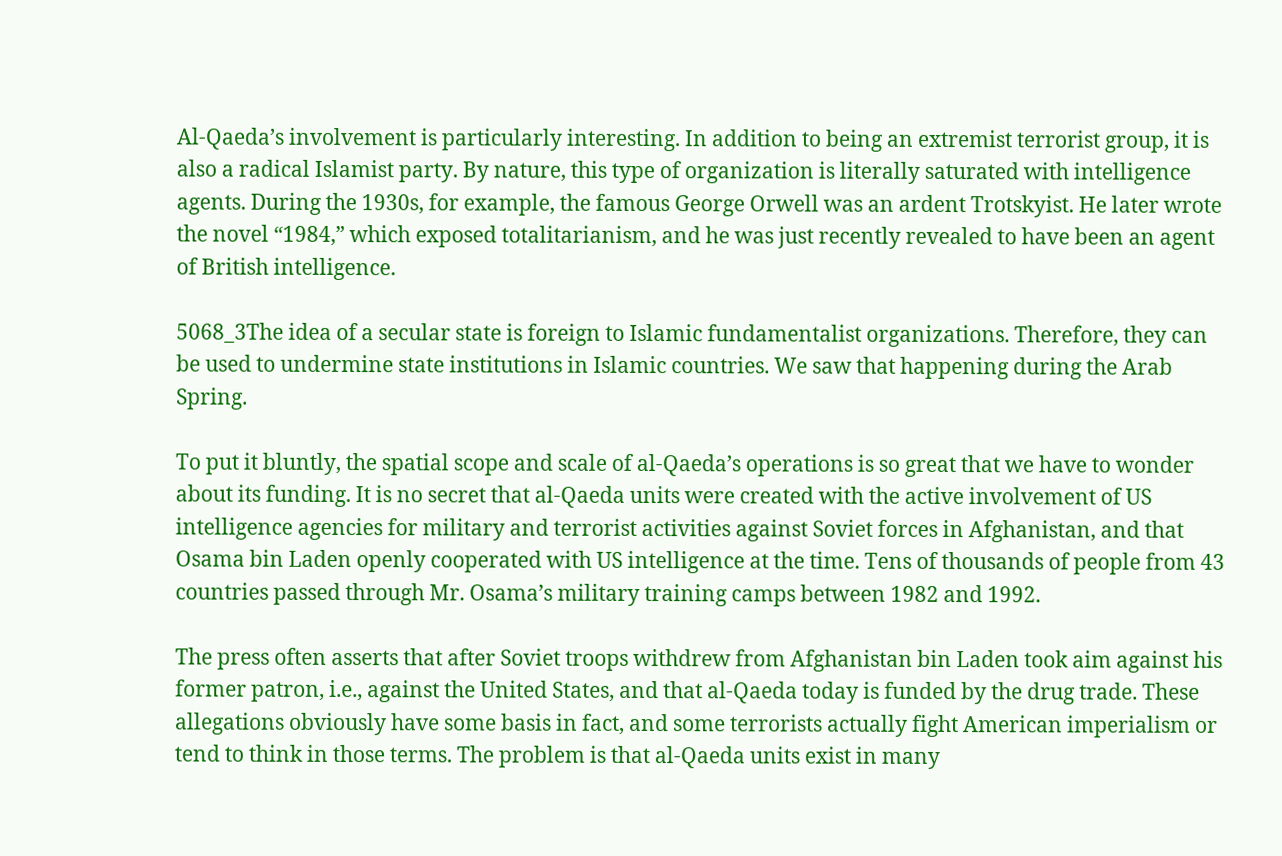Al-Qaeda’s involvement is particularly interesting. In addition to being an extremist terrorist group, it is also a radical Islamist party. By nature, this type of organization is literally saturated with intelligence agents. During the 1930s, for example, the famous George Orwell was an ardent Trotskyist. He later wrote the novel “1984,” which exposed totalitarianism, and he was just recently revealed to have been an agent of British intelligence.

5068_3The idea of a secular state is foreign to Islamic fundamentalist organizations. Therefore, they can be used to undermine state institutions in Islamic countries. We saw that happening during the Arab Spring.

To put it bluntly, the spatial scope and scale of al-Qaeda’s operations is so great that we have to wonder about its funding. It is no secret that al-Qaeda units were created with the active involvement of US intelligence agencies for military and terrorist activities against Soviet forces in Afghanistan, and that Osama bin Laden openly cooperated with US intelligence at the time. Tens of thousands of people from 43 countries passed through Mr. Osama’s military training camps between 1982 and 1992.

The press often asserts that after Soviet troops withdrew from Afghanistan bin Laden took aim against his former patron, i.e., against the United States, and that al-Qaeda today is funded by the drug trade. These allegations obviously have some basis in fact, and some terrorists actually fight American imperialism or tend to think in those terms. The problem is that al-Qaeda units exist in many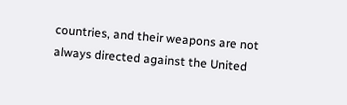countries, and their weapons are not always directed against the United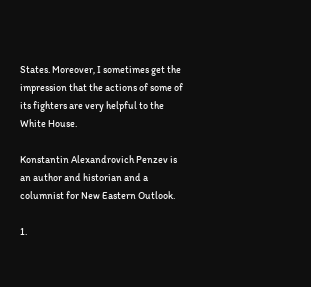States. Moreover, I sometimes get the impression that the actions of some of its fighters are very helpful to the White House.

Konstantin Alexandrovich Penzev is an author and historian and a columnist for New Eastern Outlook.

1.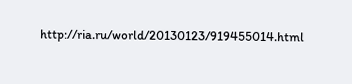http://ria.ru/world/20130123/919455014.html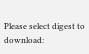Please select digest to download: